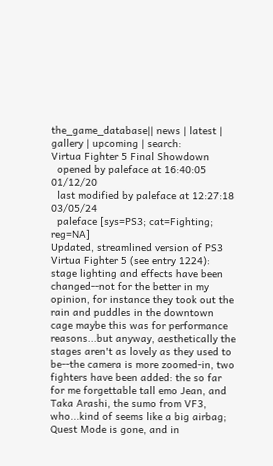the_game_database|| news | latest | gallery | upcoming | search:
Virtua Fighter 5 Final Showdown
  opened by paleface at 16:40:05 01/12/20
  last modified by paleface at 12:27:18 03/05/24
  paleface [sys=PS3; cat=Fighting; reg=NA]
Updated, streamlined version of PS3 Virtua Fighter 5 (see entry 1224): stage lighting and effects have been changed--not for the better in my opinion, for instance they took out the rain and puddles in the downtown cage maybe this was for performance reasons...but anyway, aesthetically the stages aren't as lovely as they used to be--the camera is more zoomed-in, two fighters have been added: the so far for me forgettable tall emo Jean, and Taka Arashi, the sumo from VF3, who...kind of seems like a big airbag; Quest Mode is gone, and in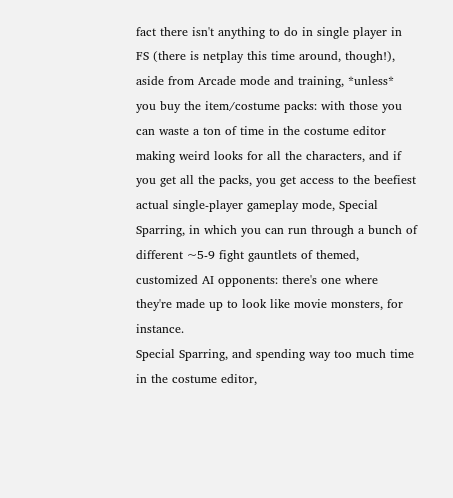fact there isn't anything to do in single player in FS (there is netplay this time around, though!), aside from Arcade mode and training, *unless* you buy the item/costume packs: with those you can waste a ton of time in the costume editor making weird looks for all the characters, and if you get all the packs, you get access to the beefiest actual single-player gameplay mode, Special Sparring, in which you can run through a bunch of different ~5-9 fight gauntlets of themed, customized AI opponents: there's one where they're made up to look like movie monsters, for instance.
Special Sparring, and spending way too much time in the costume editor,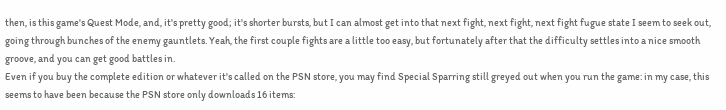then, is this game's Quest Mode, and, it's pretty good; it's shorter bursts, but I can almost get into that next fight, next fight, next fight fugue state I seem to seek out, going through bunches of the enemy gauntlets. Yeah, the first couple fights are a little too easy, but fortunately after that the difficulty settles into a nice smooth groove, and you can get good battles in.
Even if you buy the complete edition or whatever it's called on the PSN store, you may find Special Sparring still greyed out when you run the game: in my case, this seems to have been because the PSN store only downloads 16 items: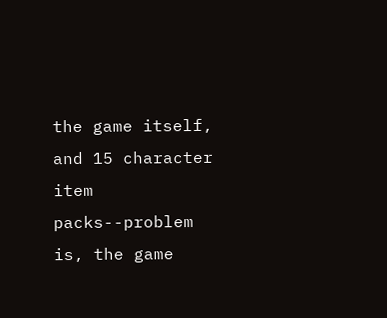the game itself, and 15 character item packs--problem is, the game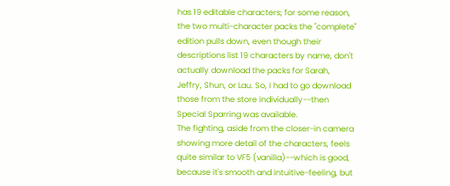has 19 editable characters; for some reason, the two multi-character packs the "complete" edition pulls down, even though their descriptions list 19 characters by name, don't actually download the packs for Sarah, Jeffry, Shun, or Lau. So, I had to go download those from the store individually--then Special Sparring was available.
The fighting, aside from the closer-in camera showing more detail of the characters, feels quite similar to VF5 (vanilla)--which is good, because it's smooth and intuitive-feeling, but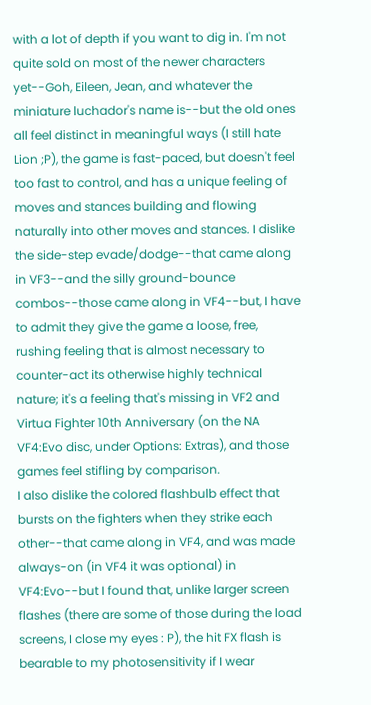with a lot of depth if you want to dig in. I'm not quite sold on most of the newer characters yet--Goh, Eileen, Jean, and whatever the miniature luchador's name is--but the old ones all feel distinct in meaningful ways (I still hate Lion ;P), the game is fast-paced, but doesn't feel too fast to control, and has a unique feeling of moves and stances building and flowing naturally into other moves and stances. I dislike the side-step evade/dodge--that came along in VF3--and the silly ground-bounce combos--those came along in VF4--but, I have to admit they give the game a loose, free, rushing feeling that is almost necessary to counter-act its otherwise highly technical nature; it's a feeling that's missing in VF2 and Virtua Fighter 10th Anniversary (on the NA VF4:Evo disc, under Options: Extras), and those games feel stifling by comparison.
I also dislike the colored flashbulb effect that bursts on the fighters when they strike each other--that came along in VF4, and was made always-on (in VF4 it was optional) in VF4:Evo--but I found that, unlike larger screen flashes (there are some of those during the load screens, I close my eyes : P), the hit FX flash is bearable to my photosensitivity if I wear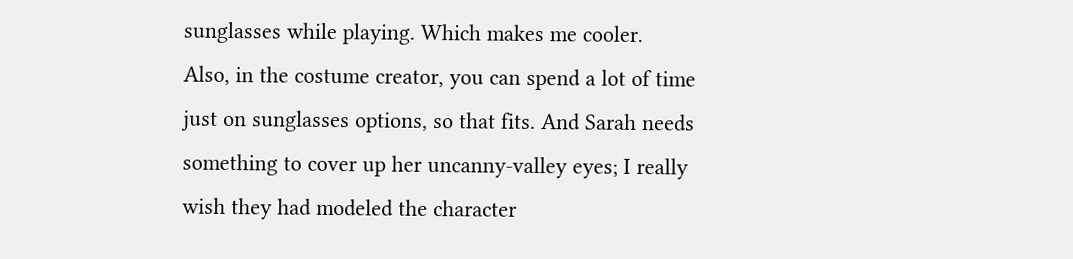sunglasses while playing. Which makes me cooler.
Also, in the costume creator, you can spend a lot of time just on sunglasses options, so that fits. And Sarah needs something to cover up her uncanny-valley eyes; I really wish they had modeled the character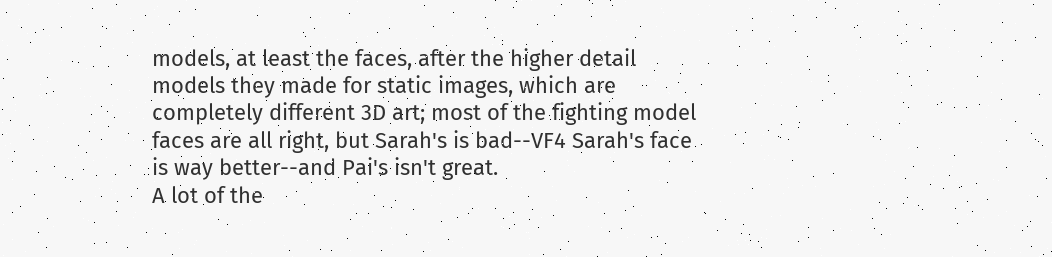models, at least the faces, after the higher detail models they made for static images, which are completely different 3D art; most of the fighting model faces are all right, but Sarah's is bad--VF4 Sarah's face is way better--and Pai's isn't great.
A lot of the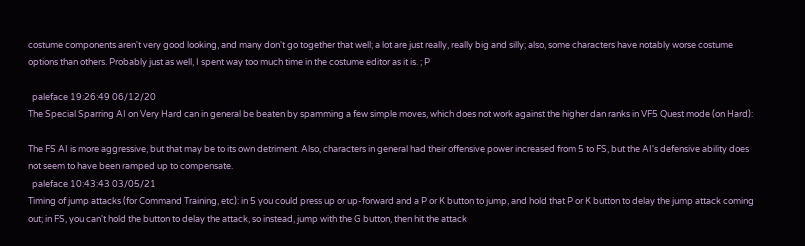costume components aren't very good looking, and many don't go together that well; a lot are just really, really big and silly; also, some characters have notably worse costume options than others. Probably just as well, I spent way too much time in the costume editor as it is. ; P

  paleface 19:26:49 06/12/20
The Special Sparring AI on Very Hard can in general be beaten by spamming a few simple moves, which does not work against the higher dan ranks in VF5 Quest mode (on Hard):

The FS AI is more aggressive, but that may be to its own detriment. Also, characters in general had their offensive power increased from 5 to FS, but the AI's defensive ability does not seem to have been ramped up to compensate.
  paleface 10:43:43 03/05/21
Timing of jump attacks (for Command Training, etc): in 5 you could press up or up-forward and a P or K button to jump, and hold that P or K button to delay the jump attack coming out; in FS, you can't hold the button to delay the attack, so instead, jump with the G button, then hit the attack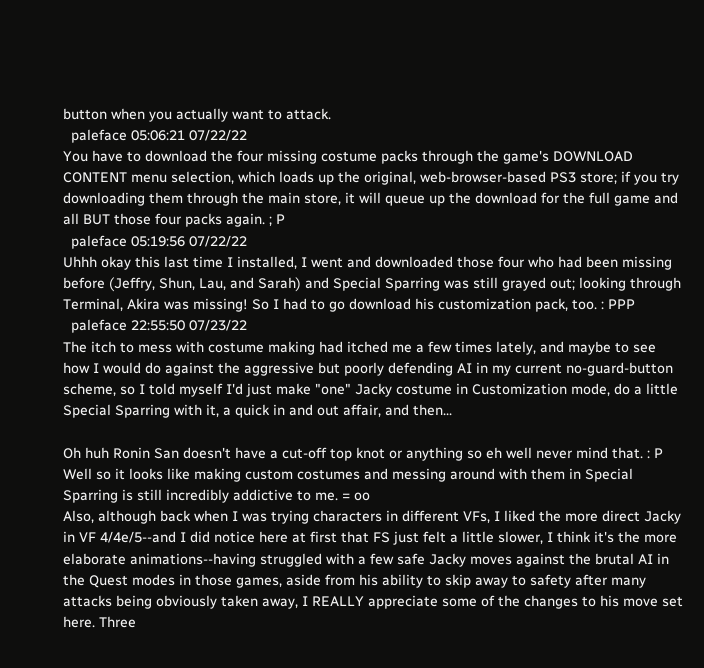button when you actually want to attack.
  paleface 05:06:21 07/22/22
You have to download the four missing costume packs through the game's DOWNLOAD CONTENT menu selection, which loads up the original, web-browser-based PS3 store; if you try downloading them through the main store, it will queue up the download for the full game and all BUT those four packs again. ; P
  paleface 05:19:56 07/22/22
Uhhh okay this last time I installed, I went and downloaded those four who had been missing before (Jeffry, Shun, Lau, and Sarah) and Special Sparring was still grayed out; looking through Terminal, Akira was missing! So I had to go download his customization pack, too. : PPP
  paleface 22:55:50 07/23/22
The itch to mess with costume making had itched me a few times lately, and maybe to see how I would do against the aggressive but poorly defending AI in my current no-guard-button scheme, so I told myself I'd just make "one" Jacky costume in Customization mode, do a little Special Sparring with it, a quick in and out affair, and then...

Oh huh Ronin San doesn't have a cut-off top knot or anything so eh well never mind that. : P
Well so it looks like making custom costumes and messing around with them in Special Sparring is still incredibly addictive to me. = oo
Also, although back when I was trying characters in different VFs, I liked the more direct Jacky in VF 4/4e/5--and I did notice here at first that FS just felt a little slower, I think it's the more elaborate animations--having struggled with a few safe Jacky moves against the brutal AI in the Quest modes in those games, aside from his ability to skip away to safety after many attacks being obviously taken away, I REALLY appreciate some of the changes to his move set here. Three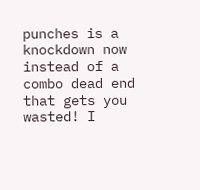punches is a knockdown now instead of a combo dead end that gets you wasted! I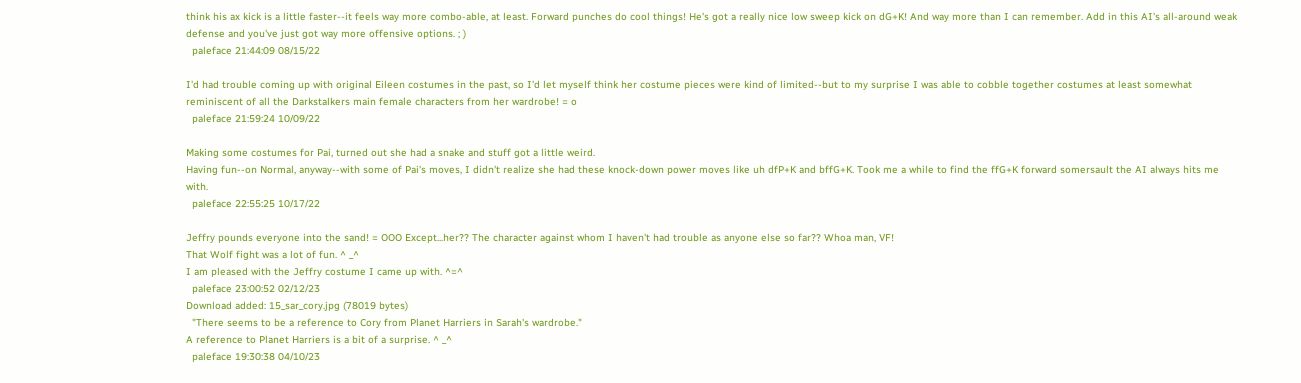think his ax kick is a little faster--it feels way more combo-able, at least. Forward punches do cool things! He's got a really nice low sweep kick on dG+K! And way more than I can remember. Add in this AI's all-around weak defense and you've just got way more offensive options. ; )
  paleface 21:44:09 08/15/22

I'd had trouble coming up with original Eileen costumes in the past, so I'd let myself think her costume pieces were kind of limited--but to my surprise I was able to cobble together costumes at least somewhat reminiscent of all the Darkstalkers main female characters from her wardrobe! = o
  paleface 21:59:24 10/09/22

Making some costumes for Pai, turned out she had a snake and stuff got a little weird.
Having fun--on Normal, anyway--with some of Pai's moves, I didn't realize she had these knock-down power moves like uh dfP+K and bffG+K. Took me a while to find the ffG+K forward somersault the AI always hits me with.
  paleface 22:55:25 10/17/22

Jeffry pounds everyone into the sand! = OOO Except...her?? The character against whom I haven't had trouble as anyone else so far?? Whoa man, VF!
That Wolf fight was a lot of fun. ^ _^
I am pleased with the Jeffry costume I came up with. ^=^
  paleface 23:00:52 02/12/23
Download added: 15_sar_cory.jpg (78019 bytes)
  "There seems to be a reference to Cory from Planet Harriers in Sarah's wardrobe."
A reference to Planet Harriers is a bit of a surprise. ^ _^
  paleface 19:30:38 04/10/23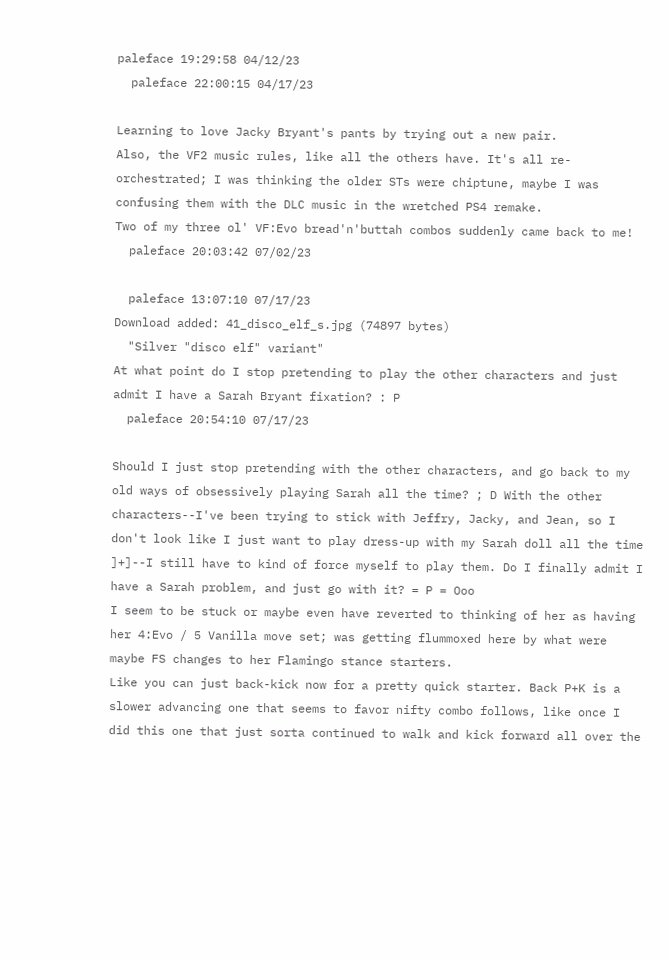paleface 19:29:58 04/12/23
  paleface 22:00:15 04/17/23

Learning to love Jacky Bryant's pants by trying out a new pair.
Also, the VF2 music rules, like all the others have. It's all re-orchestrated; I was thinking the older STs were chiptune, maybe I was confusing them with the DLC music in the wretched PS4 remake.
Two of my three ol' VF:Evo bread'n'buttah combos suddenly came back to me!
  paleface 20:03:42 07/02/23

  paleface 13:07:10 07/17/23
Download added: 41_disco_elf_s.jpg (74897 bytes)
  "Silver "disco elf" variant"
At what point do I stop pretending to play the other characters and just admit I have a Sarah Bryant fixation? : P
  paleface 20:54:10 07/17/23

Should I just stop pretending with the other characters, and go back to my old ways of obsessively playing Sarah all the time? ; D With the other characters--I've been trying to stick with Jeffry, Jacky, and Jean, so I don't look like I just want to play dress-up with my Sarah doll all the time ]+]--I still have to kind of force myself to play them. Do I finally admit I have a Sarah problem, and just go with it? = P = Ooo
I seem to be stuck or maybe even have reverted to thinking of her as having her 4:Evo / 5 Vanilla move set; was getting flummoxed here by what were maybe FS changes to her Flamingo stance starters.
Like you can just back-kick now for a pretty quick starter. Back P+K is a slower advancing one that seems to favor nifty combo follows, like once I did this one that just sorta continued to walk and kick forward all over the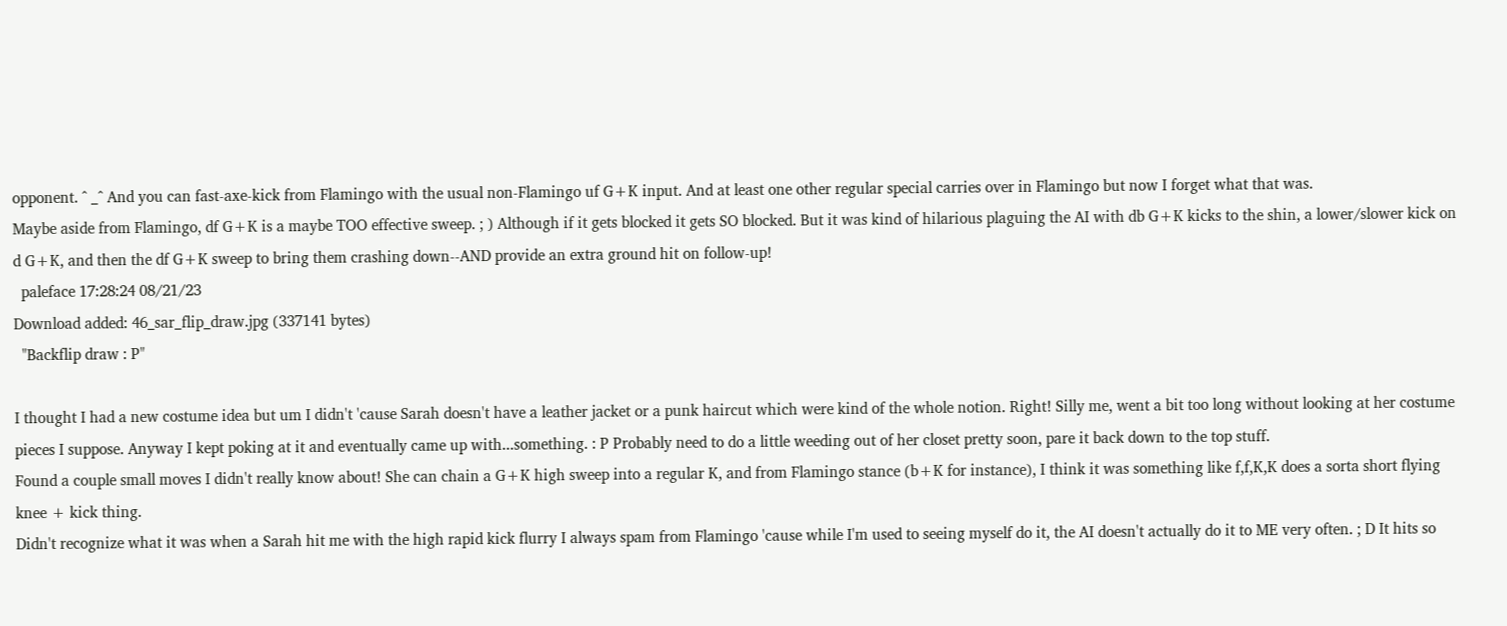opponent. ^ _^ And you can fast-axe-kick from Flamingo with the usual non-Flamingo uf G+K input. And at least one other regular special carries over in Flamingo but now I forget what that was.
Maybe aside from Flamingo, df G+K is a maybe TOO effective sweep. ; ) Although if it gets blocked it gets SO blocked. But it was kind of hilarious plaguing the AI with db G+K kicks to the shin, a lower/slower kick on d G+K, and then the df G+K sweep to bring them crashing down--AND provide an extra ground hit on follow-up!
  paleface 17:28:24 08/21/23
Download added: 46_sar_flip_draw.jpg (337141 bytes)
  "Backflip draw : P"

I thought I had a new costume idea but um I didn't 'cause Sarah doesn't have a leather jacket or a punk haircut which were kind of the whole notion. Right! Silly me, went a bit too long without looking at her costume pieces I suppose. Anyway I kept poking at it and eventually came up with...something. : P Probably need to do a little weeding out of her closet pretty soon, pare it back down to the top stuff.
Found a couple small moves I didn't really know about! She can chain a G+K high sweep into a regular K, and from Flamingo stance (b+K for instance), I think it was something like f,f,K,K does a sorta short flying knee + kick thing.
Didn't recognize what it was when a Sarah hit me with the high rapid kick flurry I always spam from Flamingo 'cause while I'm used to seeing myself do it, the AI doesn't actually do it to ME very often. ; D It hits so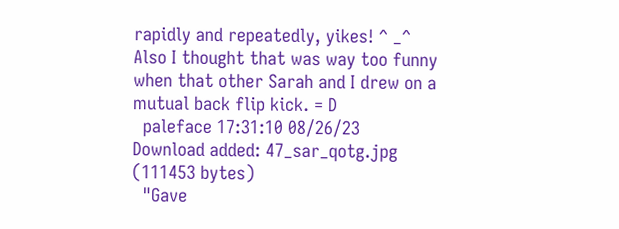rapidly and repeatedly, yikes! ^ _^
Also I thought that was way too funny when that other Sarah and I drew on a mutual back flip kick. = D
  paleface 17:31:10 08/26/23
Download added: 47_sar_qotg.jpg (111453 bytes)
  "Gave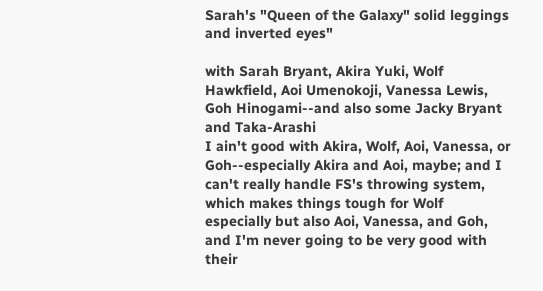Sarah's "Queen of the Galaxy" solid leggings and inverted eyes"

with Sarah Bryant, Akira Yuki, Wolf Hawkfield, Aoi Umenokoji, Vanessa Lewis, Goh Hinogami--and also some Jacky Bryant and Taka-Arashi
I ain't good with Akira, Wolf, Aoi, Vanessa, or Goh--especially Akira and Aoi, maybe; and I can't really handle FS's throwing system, which makes things tough for Wolf especially but also Aoi, Vanessa, and Goh, and I'm never going to be very good with their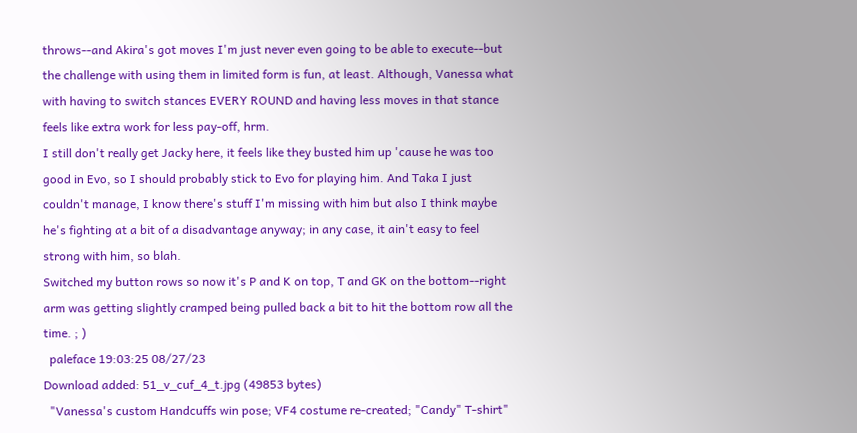throws--and Akira's got moves I'm just never even going to be able to execute--but the challenge with using them in limited form is fun, at least. Although, Vanessa what with having to switch stances EVERY ROUND and having less moves in that stance feels like extra work for less pay-off, hrm.
I still don't really get Jacky here, it feels like they busted him up 'cause he was too good in Evo, so I should probably stick to Evo for playing him. And Taka I just couldn't manage, I know there's stuff I'm missing with him but also I think maybe he's fighting at a bit of a disadvantage anyway; in any case, it ain't easy to feel strong with him, so blah.
Switched my button rows so now it's P and K on top, T and GK on the bottom--right arm was getting slightly cramped being pulled back a bit to hit the bottom row all the time. ; )
  paleface 19:03:25 08/27/23
Download added: 51_v_cuf_4_t.jpg (49853 bytes)
  "Vanessa's custom Handcuffs win pose; VF4 costume re-created; "Candy" T-shirt"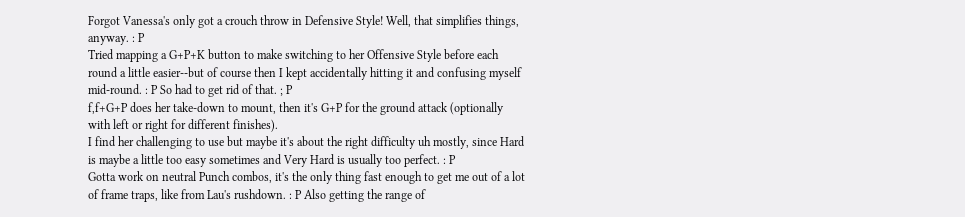Forgot Vanessa's only got a crouch throw in Defensive Style! Well, that simplifies things, anyway. : P
Tried mapping a G+P+K button to make switching to her Offensive Style before each round a little easier--but of course then I kept accidentally hitting it and confusing myself mid-round. : P So had to get rid of that. ; P
f,f+G+P does her take-down to mount, then it's G+P for the ground attack (optionally with left or right for different finishes).
I find her challenging to use but maybe it's about the right difficulty uh mostly, since Hard is maybe a little too easy sometimes and Very Hard is usually too perfect. : P
Gotta work on neutral Punch combos, it's the only thing fast enough to get me out of a lot of frame traps, like from Lau's rushdown. : P Also getting the range of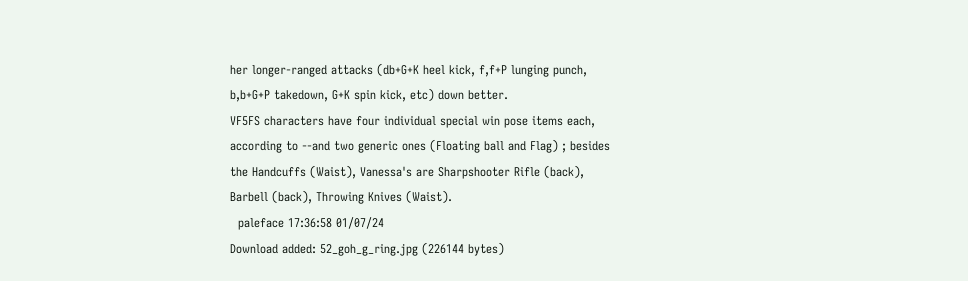her longer-ranged attacks (db+G+K heel kick, f,f+P lunging punch, b,b+G+P takedown, G+K spin kick, etc) down better.
VF5FS characters have four individual special win pose items each, according to --and two generic ones (Floating ball and Flag) ; besides the Handcuffs (Waist), Vanessa's are Sharpshooter Rifle (back), Barbell (back), Throwing Knives (Waist).
  paleface 17:36:58 01/07/24
Download added: 52_goh_g_ring.jpg (226144 bytes)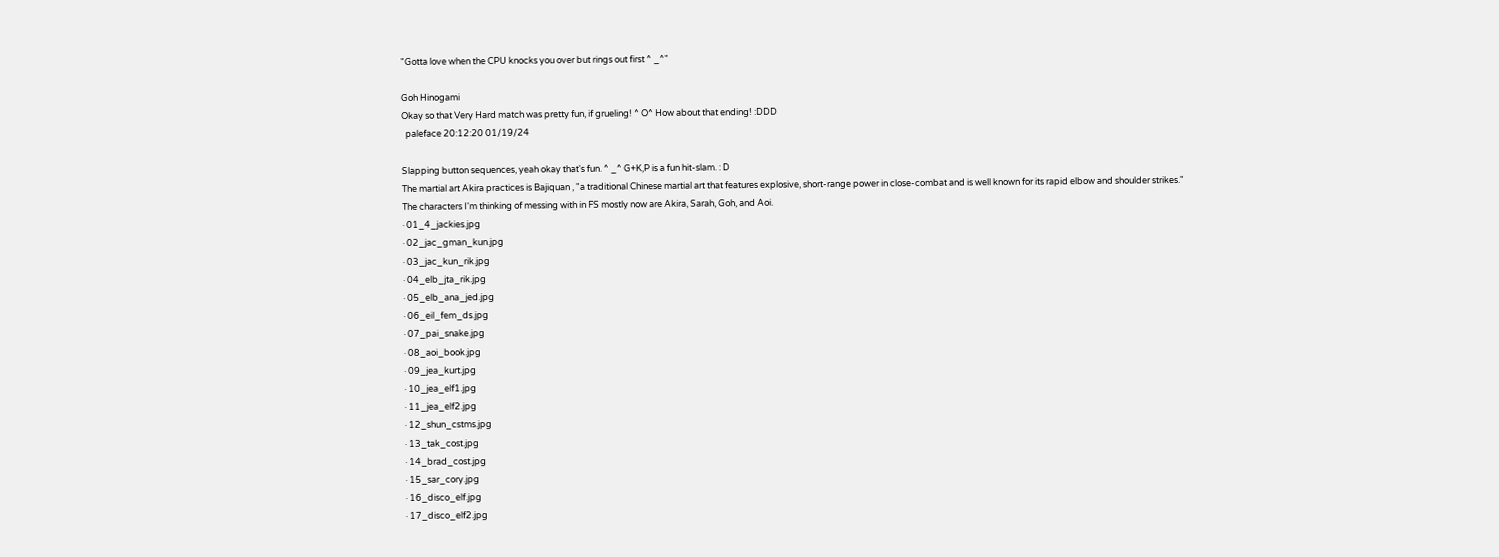"Gotta love when the CPU knocks you over but rings out first ^ _^"

Goh Hinogami
Okay so that Very Hard match was pretty fun, if grueling! ^ O^ How about that ending! :DDD
  paleface 20:12:20 01/19/24

Slapping button sequences, yeah okay that's fun. ^ _^ G+K,P is a fun hit-slam. : D
The martial art Akira practices is Bajiquan , "a traditional Chinese martial art that features explosive, short-range power in close-combat and is well known for its rapid elbow and shoulder strikes."
The characters I'm thinking of messing with in FS mostly now are Akira, Sarah, Goh, and Aoi.
· 01_4_jackies.jpg
· 02_jac_gman_kun.jpg
· 03_jac_kun_rik.jpg
· 04_elb_jta_rik.jpg
· 05_elb_ana_jed.jpg
· 06_eil_fem_ds.jpg
· 07_pai_snake.jpg
· 08_aoi_book.jpg
· 09_jea_kurt.jpg
· 10_jea_elf1.jpg
· 11_jea_elf2.jpg
· 12_shun_cstms.jpg
· 13_tak_cost.jpg
· 14_brad_cost.jpg
· 15_sar_cory.jpg
· 16_disco_elf.jpg
· 17_disco_elf2.jpg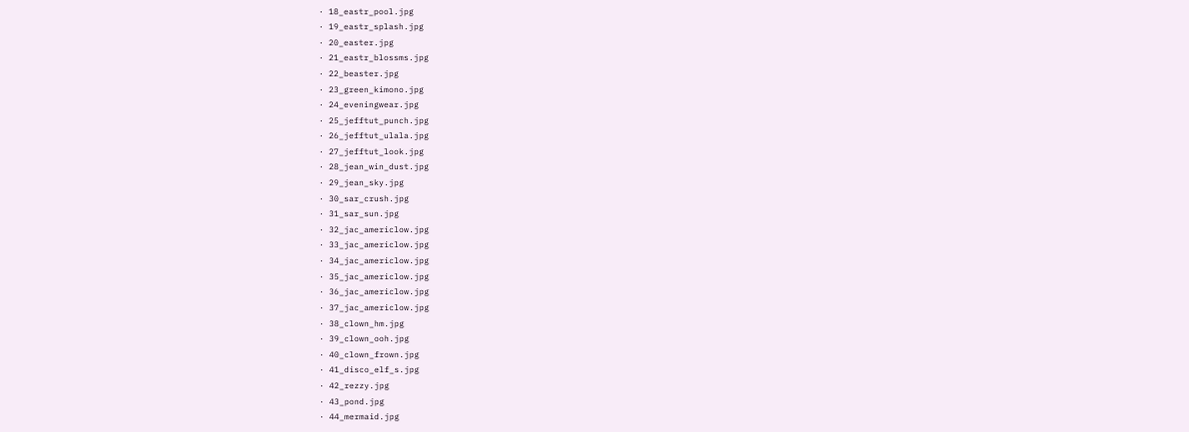· 18_eastr_pool.jpg
· 19_eastr_splash.jpg
· 20_easter.jpg
· 21_eastr_blossms.jpg
· 22_beaster.jpg
· 23_green_kimono.jpg
· 24_eveningwear.jpg
· 25_jefftut_punch.jpg
· 26_jefftut_ulala.jpg
· 27_jefftut_look.jpg
· 28_jean_win_dust.jpg
· 29_jean_sky.jpg
· 30_sar_crush.jpg
· 31_sar_sun.jpg
· 32_jac_americlow.jpg
· 33_jac_americlow.jpg
· 34_jac_americlow.jpg
· 35_jac_americlow.jpg
· 36_jac_americlow.jpg
· 37_jac_americlow.jpg
· 38_clown_hm.jpg
· 39_clown_ooh.jpg
· 40_clown_frown.jpg
· 41_disco_elf_s.jpg
· 42_rezzy.jpg
· 43_pond.jpg
· 44_mermaid.jpg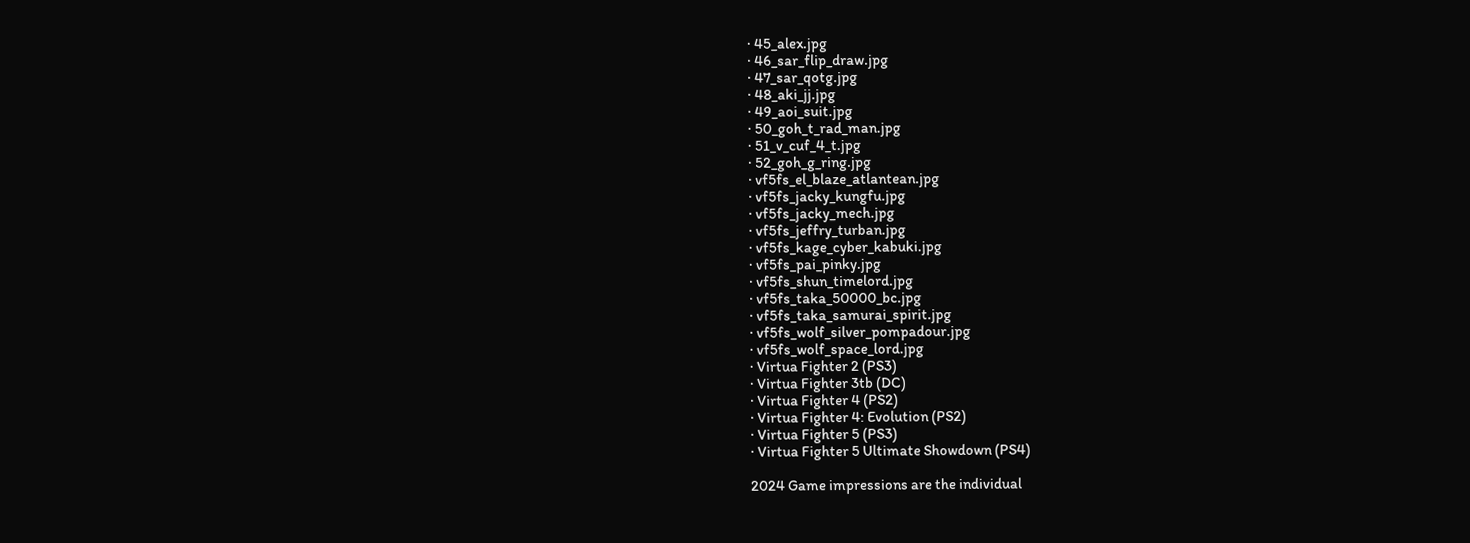· 45_alex.jpg
· 46_sar_flip_draw.jpg
· 47_sar_qotg.jpg
· 48_aki_jj.jpg
· 49_aoi_suit.jpg
· 50_goh_t_rad_man.jpg
· 51_v_cuf_4_t.jpg
· 52_goh_g_ring.jpg
· vf5fs_el_blaze_atlantean.jpg
· vf5fs_jacky_kungfu.jpg
· vf5fs_jacky_mech.jpg
· vf5fs_jeffry_turban.jpg
· vf5fs_kage_cyber_kabuki.jpg
· vf5fs_pai_pinky.jpg
· vf5fs_shun_timelord.jpg
· vf5fs_taka_50000_bc.jpg
· vf5fs_taka_samurai_spirit.jpg
· vf5fs_wolf_silver_pompadour.jpg
· vf5fs_wolf_space_lord.jpg
· Virtua Fighter 2 (PS3)
· Virtua Fighter 3tb (DC)
· Virtua Fighter 4 (PS2)
· Virtua Fighter 4: Evolution (PS2)
· Virtua Fighter 5 (PS3)
· Virtua Fighter 5 Ultimate Showdown (PS4)

2024 Game impressions are the individual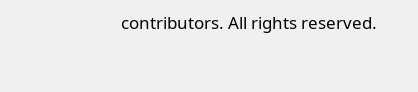contributors. All rights reserved.